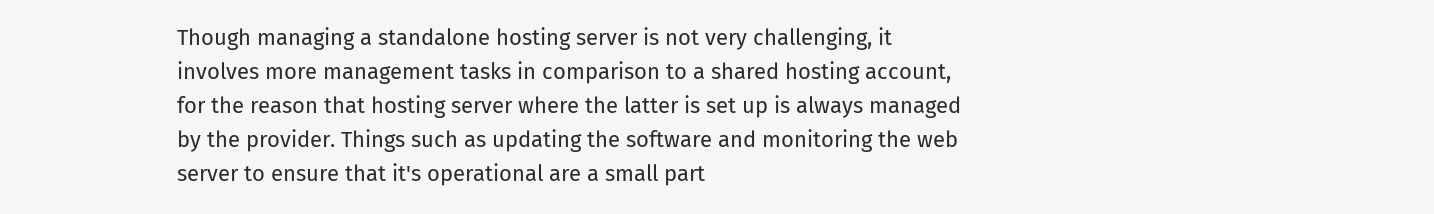Though managing a standalone hosting server is not very challenging, it involves more management tasks in comparison to a shared hosting account, for the reason that hosting server where the latter is set up is always managed by the provider. Things such as updating the software and monitoring the web server to ensure that it's operational are a small part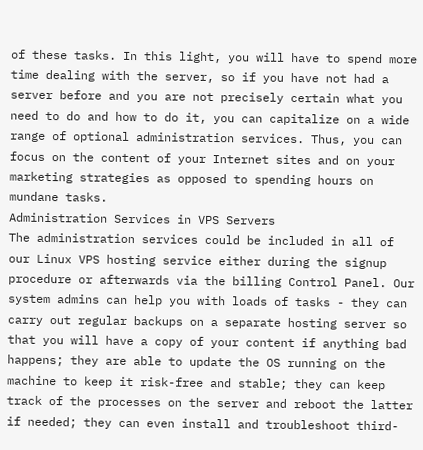of these tasks. In this light, you will have to spend more time dealing with the server, so if you have not had a server before and you are not precisely certain what you need to do and how to do it, you can capitalize on a wide range of optional administration services. Thus, you can focus on the content of your Internet sites and on your marketing strategies as opposed to spending hours on mundane tasks.
Administration Services in VPS Servers
The administration services could be included in all of our Linux VPS hosting service either during the signup procedure or afterwards via the billing Control Panel. Our system admins can help you with loads of tasks - they can carry out regular backups on a separate hosting server so that you will have a copy of your content if anything bad happens; they are able to update the OS running on the machine to keep it risk-free and stable; they can keep track of the processes on the server and reboot the latter if needed; they can even install and troubleshoot third-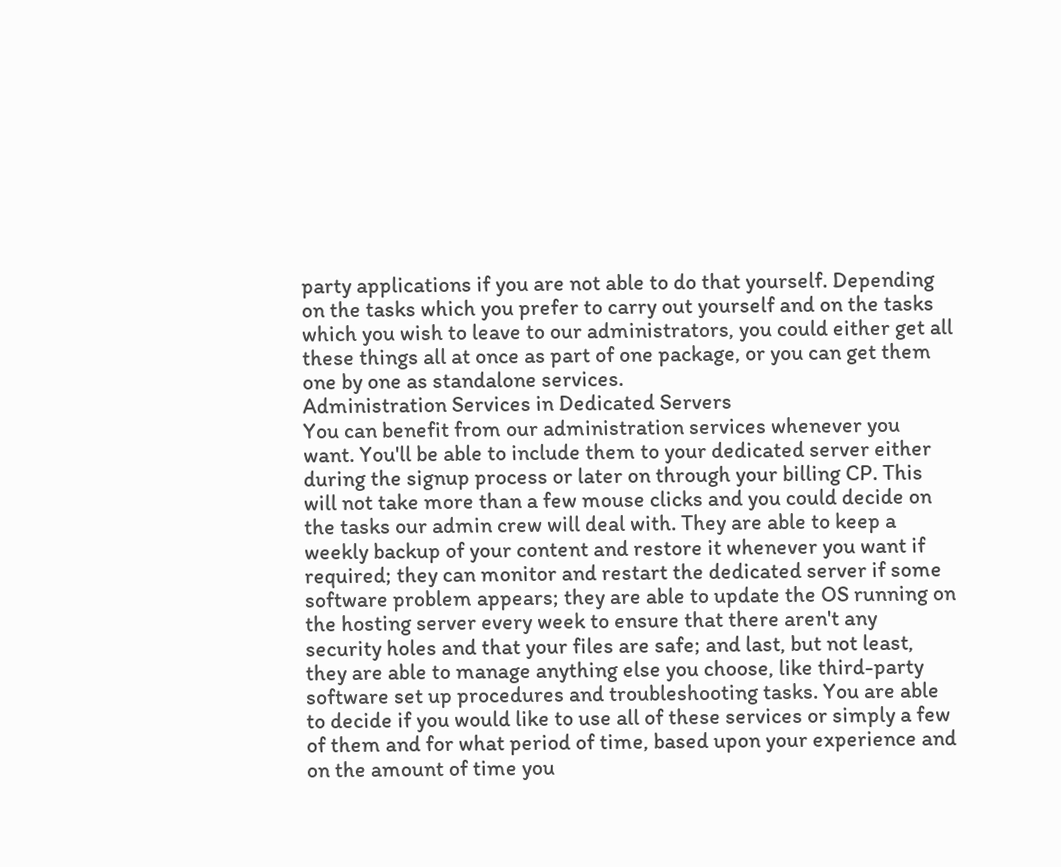party applications if you are not able to do that yourself. Depending on the tasks which you prefer to carry out yourself and on the tasks which you wish to leave to our administrators, you could either get all these things all at once as part of one package, or you can get them one by one as standalone services.
Administration Services in Dedicated Servers
You can benefit from our administration services whenever you want. You'll be able to include them to your dedicated server either during the signup process or later on through your billing CP. This will not take more than a few mouse clicks and you could decide on the tasks our admin crew will deal with. They are able to keep a weekly backup of your content and restore it whenever you want if required; they can monitor and restart the dedicated server if some software problem appears; they are able to update the OS running on the hosting server every week to ensure that there aren't any security holes and that your files are safe; and last, but not least, they are able to manage anything else you choose, like third-party software set up procedures and troubleshooting tasks. You are able to decide if you would like to use all of these services or simply a few of them and for what period of time, based upon your experience and on the amount of time you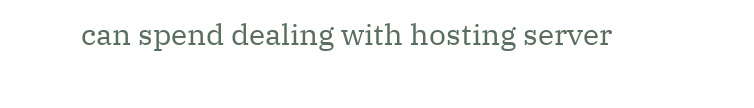can spend dealing with hosting server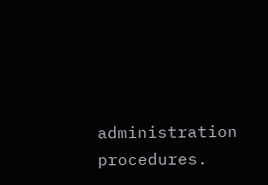administration procedures.